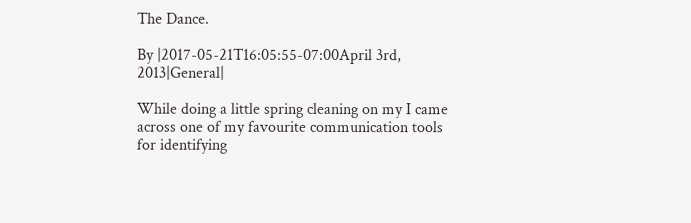The Dance.

By |2017-05-21T16:05:55-07:00April 3rd, 2013|General|

While doing a little spring cleaning on my I came across one of my favourite communication tools for identifying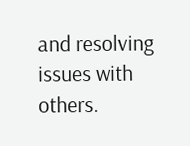and resolving issues with others.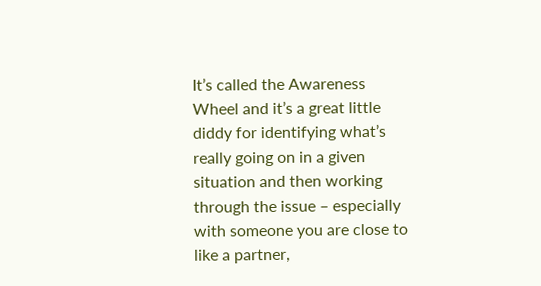It’s called the Awareness Wheel and it’s a great little diddy for identifying what’s really going on in a given situation and then working through the issue – especially with someone you are close to like a partner,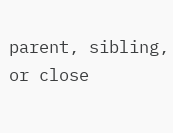parent, sibling, or close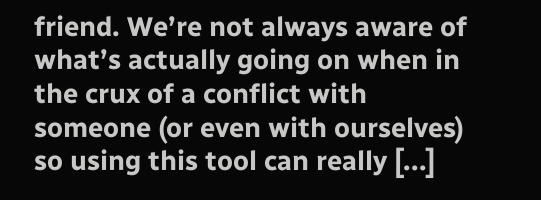friend. We’re not always aware of what’s actually going on when in the crux of a conflict with someone (or even with ourselves) so using this tool can really [...]